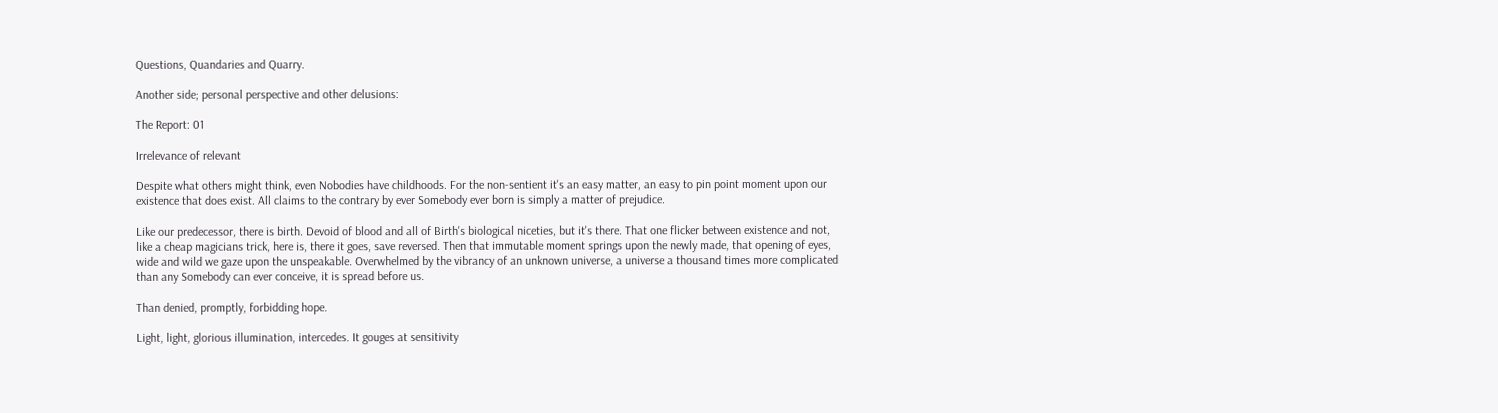Questions, Quandaries and Quarry.

Another side; personal perspective and other delusions:

The Report: 01

Irrelevance of relevant

Despite what others might think, even Nobodies have childhoods. For the non-sentient it's an easy matter, an easy to pin point moment upon our existence that does exist. All claims to the contrary by ever Somebody ever born is simply a matter of prejudice.

Like our predecessor, there is birth. Devoid of blood and all of Birth's biological niceties, but it's there. That one flicker between existence and not, like a cheap magicians trick, here is, there it goes, save reversed. Then that immutable moment springs upon the newly made, that opening of eyes, wide and wild we gaze upon the unspeakable. Overwhelmed by the vibrancy of an unknown universe, a universe a thousand times more complicated than any Somebody can ever conceive, it is spread before us.

Than denied, promptly, forbidding hope.

Light, light, glorious illumination, intercedes. It gouges at sensitivity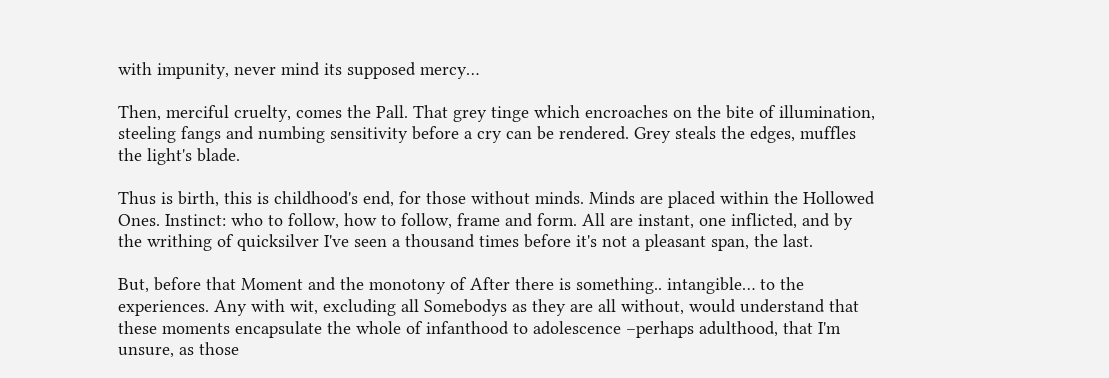with impunity, never mind its supposed mercy…

Then, merciful cruelty, comes the Pall. That grey tinge which encroaches on the bite of illumination, steeling fangs and numbing sensitivity before a cry can be rendered. Grey steals the edges, muffles the light's blade.

Thus is birth, this is childhood's end, for those without minds. Minds are placed within the Hollowed Ones. Instinct: who to follow, how to follow, frame and form. All are instant, one inflicted, and by the writhing of quicksilver I've seen a thousand times before it's not a pleasant span, the last.

But, before that Moment and the monotony of After there is something.. intangible… to the experiences. Any with wit, excluding all Somebodys as they are all without, would understand that these moments encapsulate the whole of infanthood to adolescence –perhaps adulthood, that I'm unsure, as those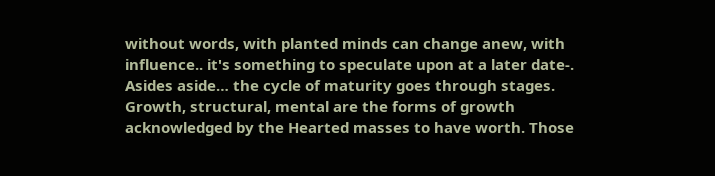without words, with planted minds can change anew, with influence.. it's something to speculate upon at a later date-. Asides aside… the cycle of maturity goes through stages. Growth, structural, mental are the forms of growth acknowledged by the Hearted masses to have worth. Those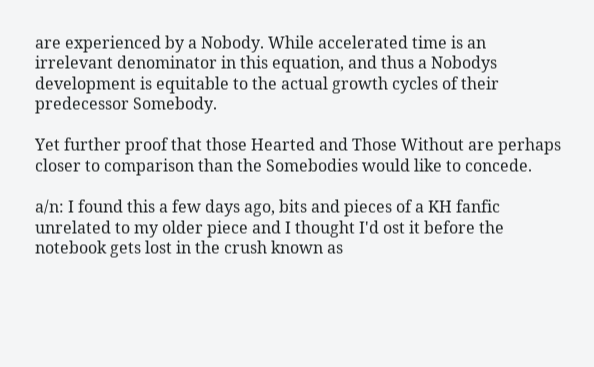are experienced by a Nobody. While accelerated time is an irrelevant denominator in this equation, and thus a Nobodys development is equitable to the actual growth cycles of their predecessor Somebody.

Yet further proof that those Hearted and Those Without are perhaps closer to comparison than the Somebodies would like to concede.

a/n: I found this a few days ago, bits and pieces of a KH fanfic unrelated to my older piece and I thought I'd ost it before the notebook gets lost in the crush known as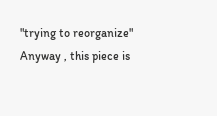"trying to reorganize" Anyway , this piece is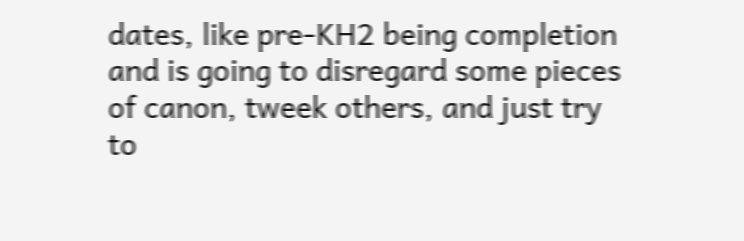dates, like pre-KH2 being completion and is going to disregard some pieces of canon, tweek others, and just try to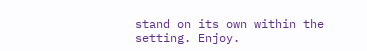stand on its own within the setting. Enjoy.